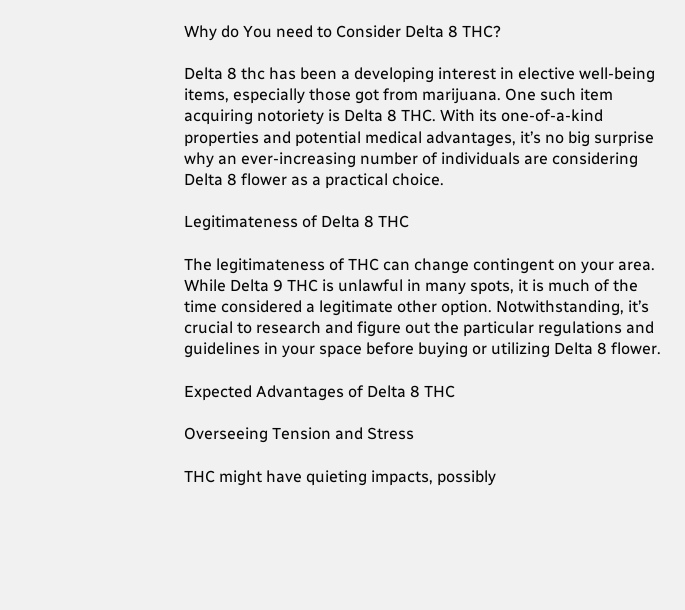Why do You need to Consider Delta 8 THC?

Delta 8 thc has been a developing interest in elective well-being items, especially those got from marijuana. One such item acquiring notoriety is Delta 8 THC. With its one-of-a-kind properties and potential medical advantages, it’s no big surprise why an ever-increasing number of individuals are considering Delta 8 flower as a practical choice.

Legitimateness of Delta 8 THC

The legitimateness of THC can change contingent on your area. While Delta 9 THC is unlawful in many spots, it is much of the time considered a legitimate other option. Notwithstanding, it’s crucial to research and figure out the particular regulations and guidelines in your space before buying or utilizing Delta 8 flower.

Expected Advantages of Delta 8 THC

Overseeing Tension and Stress

THC might have quieting impacts, possibly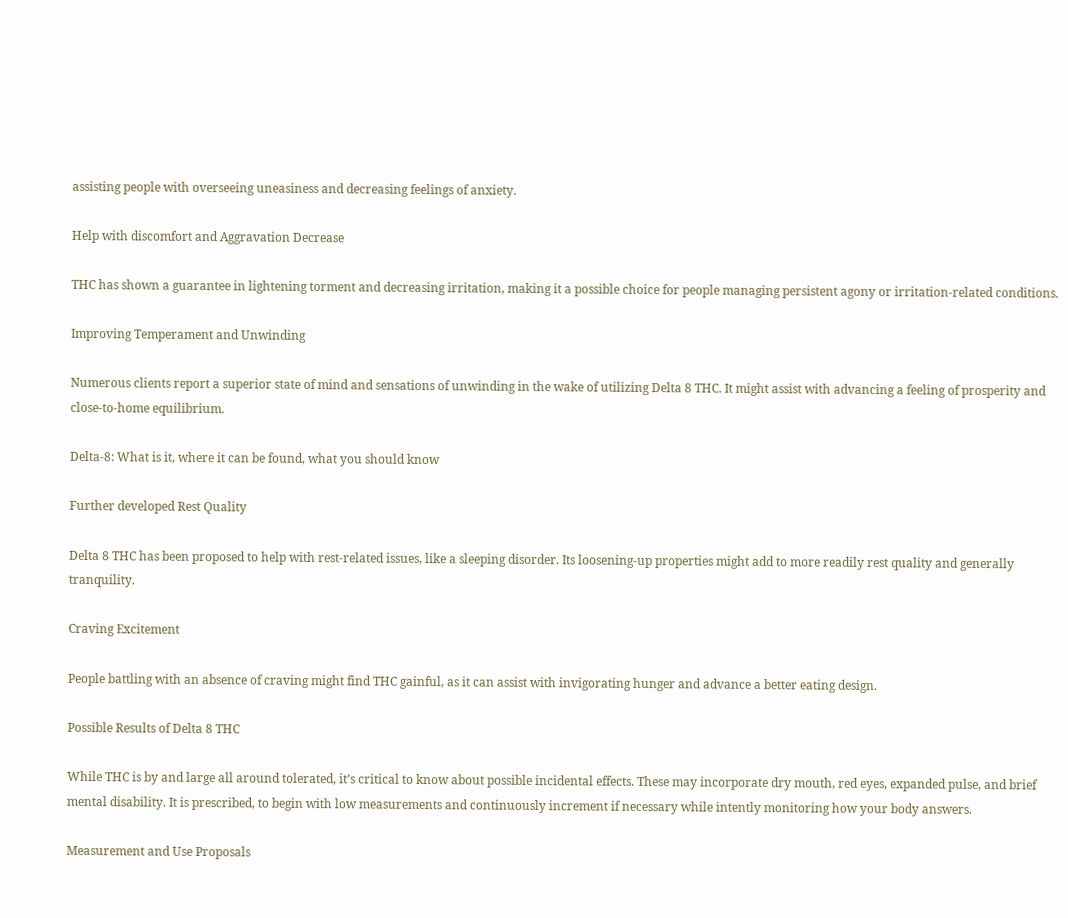assisting people with overseeing uneasiness and decreasing feelings of anxiety.

Help with discomfort and Aggravation Decrease

THC has shown a guarantee in lightening torment and decreasing irritation, making it a possible choice for people managing persistent agony or irritation-related conditions.

Improving Temperament and Unwinding

Numerous clients report a superior state of mind and sensations of unwinding in the wake of utilizing Delta 8 THC. It might assist with advancing a feeling of prosperity and close-to-home equilibrium.

Delta-8: What is it, where it can be found, what you should know

Further developed Rest Quality

Delta 8 THC has been proposed to help with rest-related issues, like a sleeping disorder. Its loosening-up properties might add to more readily rest quality and generally tranquility.

Craving Excitement

People battling with an absence of craving might find THC gainful, as it can assist with invigorating hunger and advance a better eating design.

Possible Results of Delta 8 THC

While THC is by and large all around tolerated, it’s critical to know about possible incidental effects. These may incorporate dry mouth, red eyes, expanded pulse, and brief mental disability. It is prescribed, to begin with low measurements and continuously increment if necessary while intently monitoring how your body answers.

Measurement and Use Proposals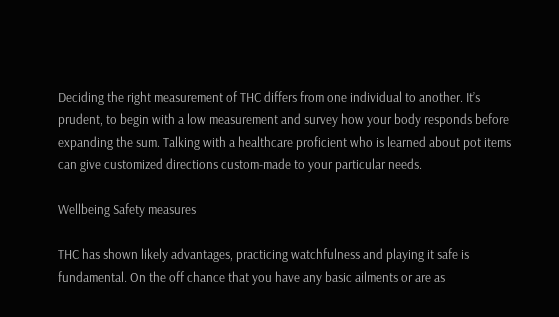Deciding the right measurement of THC differs from one individual to another. It’s prudent, to begin with a low measurement and survey how your body responds before expanding the sum. Talking with a healthcare proficient who is learned about pot items can give customized directions custom-made to your particular needs.

Wellbeing Safety measures

THC has shown likely advantages, practicing watchfulness and playing it safe is fundamental. On the off chance that you have any basic ailments or are as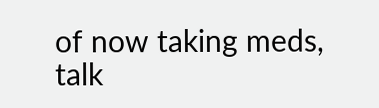of now taking meds, talk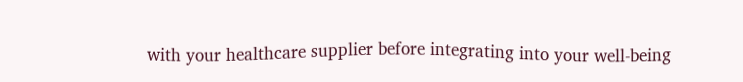with your healthcare supplier before integrating into your well-being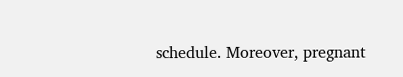schedule. Moreover, pregnant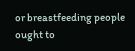or breastfeeding people ought to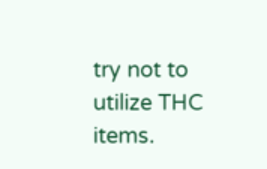try not to utilize THC items.